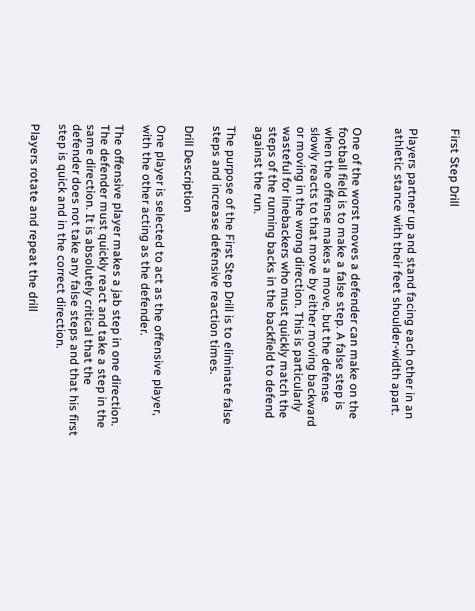First Step Drill


Players partner up and stand facing each other in an athletic stance with their feet shoulder-width apart.


One of the worst moves a defender can make on the football field is to make a false step. A false step is when the offense makes a move, but the defense slowly reacts to that move by either moving backward or moving in the wrong direction. This is particularly wasteful for linebackers who must quickly match the steps of the running backs in the backfield to defend against the run.

The purpose of the First Step Drill is to eliminate false steps and increase defensive reaction times.

Drill Description

One player is selected to act as the offensive player, with the other acting as the defender.

The offensive player makes a jab step in one direction. The defender must quickly react and take a step in the same direction. It is absolutely critical that the defender does not take any false steps and that his first step is quick and in the correct direction.

Players rotate and repeat the drill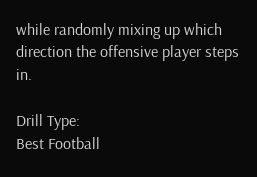while randomly mixing up which direction the offensive player steps in.

Drill Type:
Best Football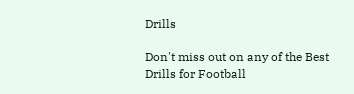Drills

Don't miss out on any of the Best Drills for Football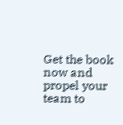Get the book now and propel your team to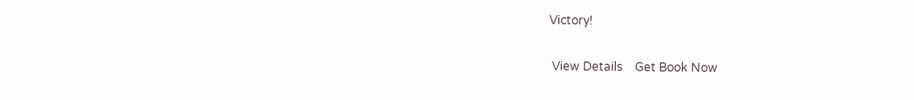Victory!

 View Details    Get Book Now